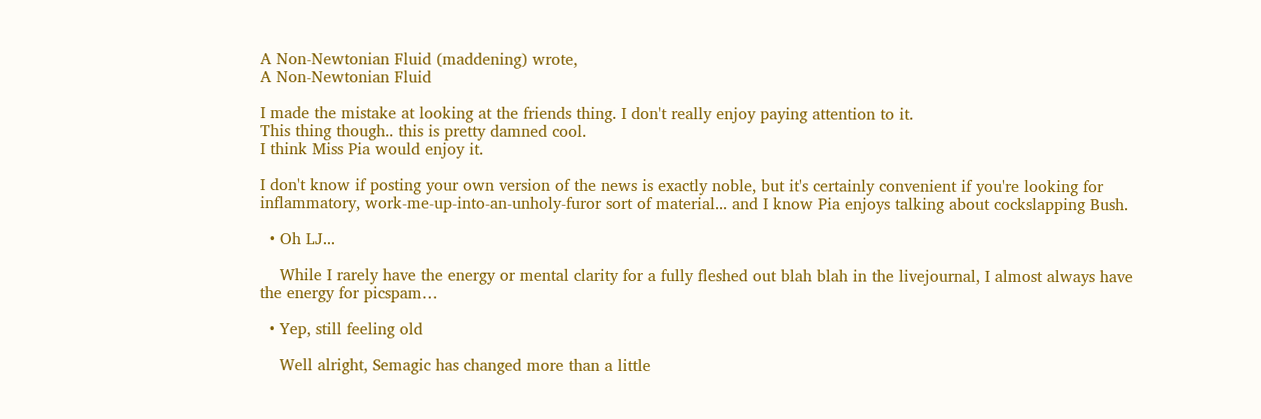A Non-Newtonian Fluid (maddening) wrote,
A Non-Newtonian Fluid

I made the mistake at looking at the friends thing. I don't really enjoy paying attention to it.
This thing though.. this is pretty damned cool.
I think Miss Pia would enjoy it.

I don't know if posting your own version of the news is exactly noble, but it's certainly convenient if you're looking for inflammatory, work-me-up-into-an-unholy-furor sort of material... and I know Pia enjoys talking about cockslapping Bush.

  • Oh LJ...

    While I rarely have the energy or mental clarity for a fully fleshed out blah blah in the livejournal, I almost always have the energy for picspam…

  • Yep, still feeling old

    Well alright, Semagic has changed more than a little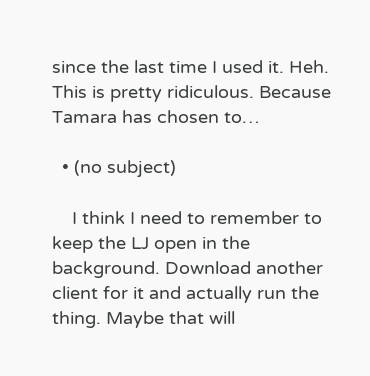since the last time I used it. Heh. This is pretty ridiculous. Because Tamara has chosen to…

  • (no subject)

    I think I need to remember to keep the LJ open in the background. Download another client for it and actually run the thing. Maybe that will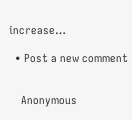increase…

  • Post a new comment


    Anonymous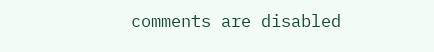comments are disabled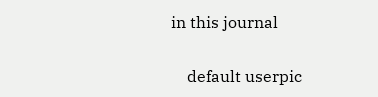in this journal

    default userpic